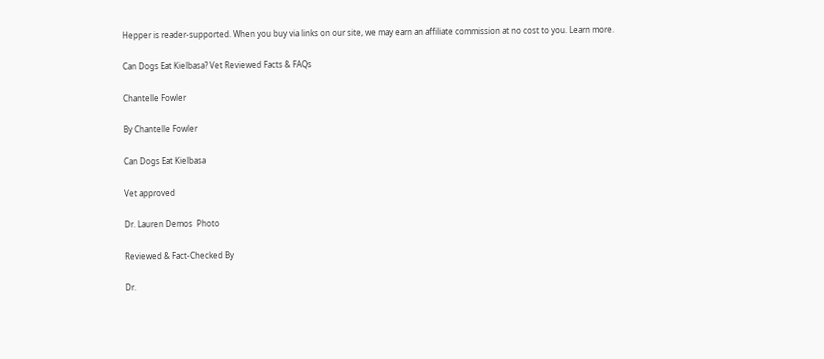Hepper is reader-supported. When you buy via links on our site, we may earn an affiliate commission at no cost to you. Learn more.

Can Dogs Eat Kielbasa? Vet Reviewed Facts & FAQs

Chantelle Fowler

By Chantelle Fowler

Can Dogs Eat Kielbasa

Vet approved

Dr. Lauren Demos  Photo

Reviewed & Fact-Checked By

Dr.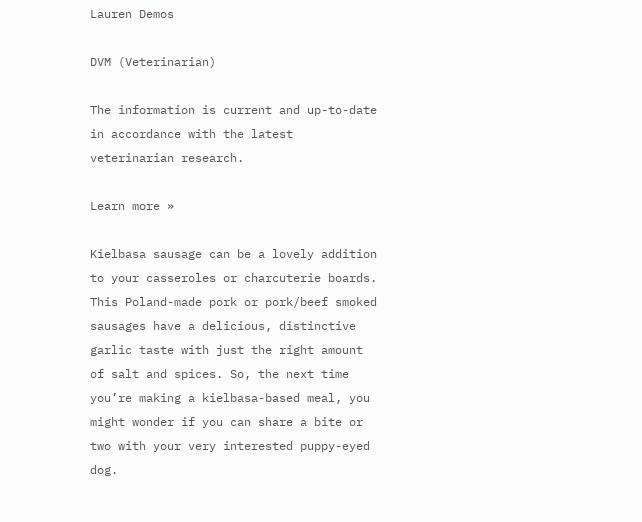Lauren Demos

DVM (Veterinarian)

The information is current and up-to-date in accordance with the latest veterinarian research.

Learn more »

Kielbasa sausage can be a lovely addition to your casseroles or charcuterie boards. This Poland-made pork or pork/beef smoked sausages have a delicious, distinctive garlic taste with just the right amount of salt and spices. So, the next time you’re making a kielbasa-based meal, you might wonder if you can share a bite or two with your very interested puppy-eyed dog.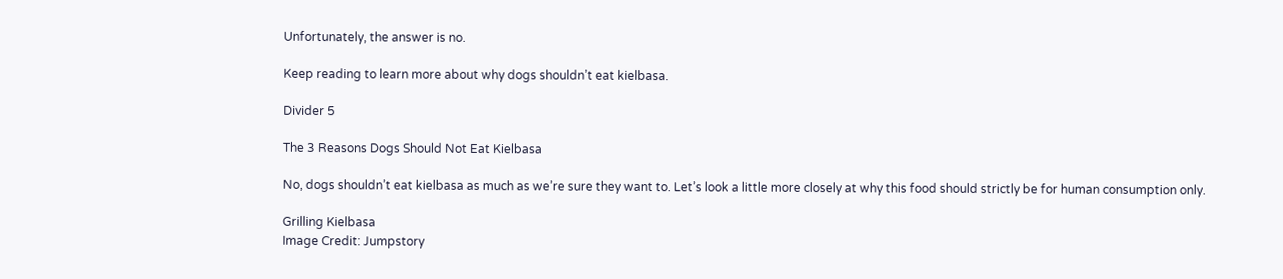Unfortunately, the answer is no.

Keep reading to learn more about why dogs shouldn’t eat kielbasa.

Divider 5

The 3 Reasons Dogs Should Not Eat Kielbasa

No, dogs shouldn’t eat kielbasa as much as we’re sure they want to. Let’s look a little more closely at why this food should strictly be for human consumption only.

Grilling Kielbasa
Image Credit: Jumpstory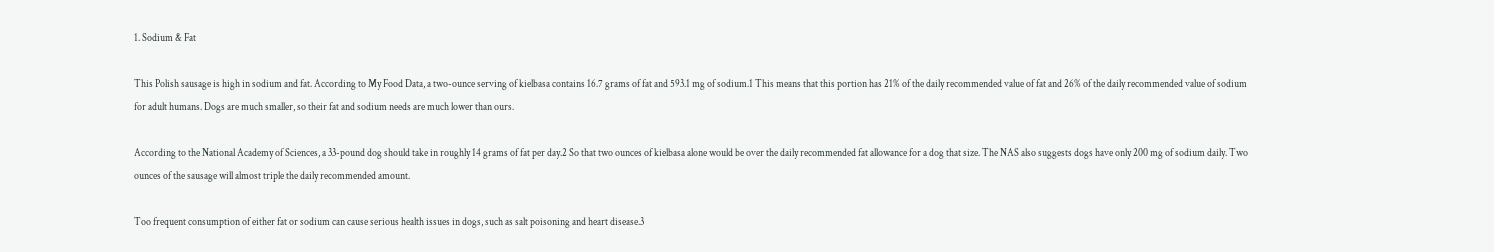1. Sodium & Fat

This Polish sausage is high in sodium and fat. According to My Food Data, a two-ounce serving of kielbasa contains 16.7 grams of fat and 593.1 mg of sodium.1 This means that this portion has 21% of the daily recommended value of fat and 26% of the daily recommended value of sodium for adult humans. Dogs are much smaller, so their fat and sodium needs are much lower than ours.

According to the National Academy of Sciences, a 33-pound dog should take in roughly 14 grams of fat per day.2 So that two ounces of kielbasa alone would be over the daily recommended fat allowance for a dog that size. The NAS also suggests dogs have only 200 mg of sodium daily. Two ounces of the sausage will almost triple the daily recommended amount.

Too frequent consumption of either fat or sodium can cause serious health issues in dogs, such as salt poisoning and heart disease.3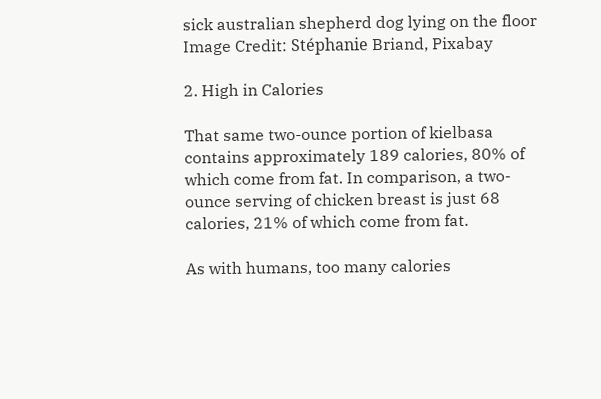sick australian shepherd dog lying on the floor
Image Credit: Stéphanie Briand, Pixabay

2. High in Calories

That same two-ounce portion of kielbasa contains approximately 189 calories, 80% of which come from fat. In comparison, a two-ounce serving of chicken breast is just 68 calories, 21% of which come from fat.

As with humans, too many calories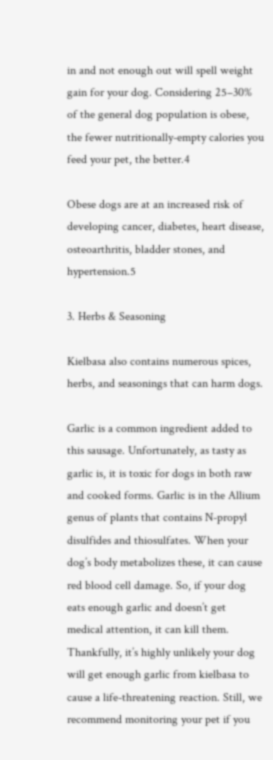in and not enough out will spell weight gain for your dog. Considering 25–30% of the general dog population is obese, the fewer nutritionally-empty calories you feed your pet, the better.4

Obese dogs are at an increased risk of developing cancer, diabetes, heart disease, osteoarthritis, bladder stones, and hypertension.5

3. Herbs & Seasoning

Kielbasa also contains numerous spices, herbs, and seasonings that can harm dogs.

Garlic is a common ingredient added to this sausage. Unfortunately, as tasty as garlic is, it is toxic for dogs in both raw and cooked forms. Garlic is in the Allium genus of plants that contains N-propyl disulfides and thiosulfates. When your dog’s body metabolizes these, it can cause red blood cell damage. So, if your dog eats enough garlic and doesn’t get medical attention, it can kill them. Thankfully, it’s highly unlikely your dog will get enough garlic from kielbasa to cause a life-threatening reaction. Still, we recommend monitoring your pet if you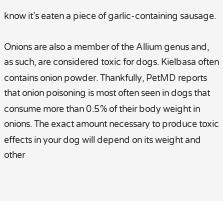know it’s eaten a piece of garlic-containing sausage.

Onions are also a member of the Allium genus and, as such, are considered toxic for dogs. Kielbasa often contains onion powder. Thankfully, PetMD reports that onion poisoning is most often seen in dogs that consume more than 0.5% of their body weight in onions. The exact amount necessary to produce toxic effects in your dog will depend on its weight and other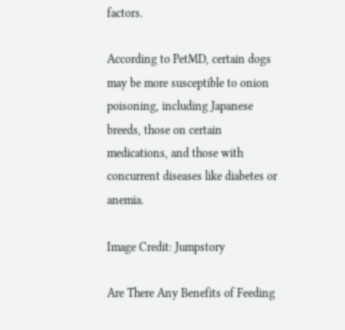factors.

According to PetMD, certain dogs may be more susceptible to onion poisoning, including Japanese breeds, those on certain medications, and those with concurrent diseases like diabetes or anemia.

Image Credit: Jumpstory

Are There Any Benefits of Feeding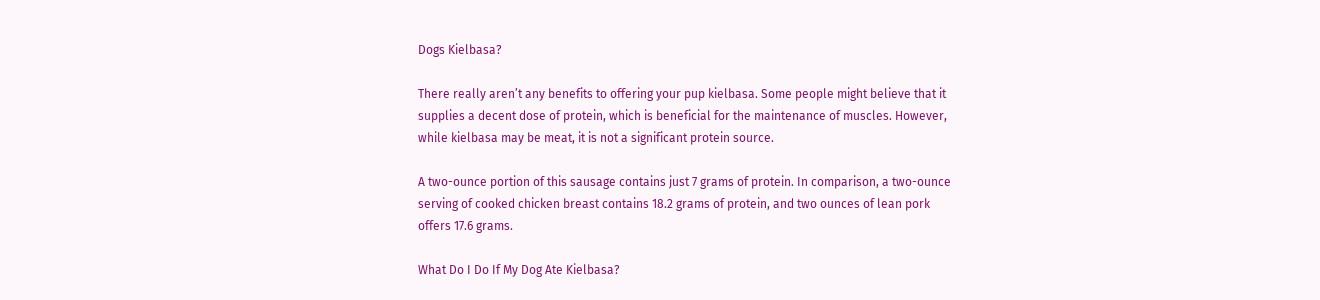Dogs Kielbasa?

There really aren’t any benefits to offering your pup kielbasa. Some people might believe that it supplies a decent dose of protein, which is beneficial for the maintenance of muscles. However, while kielbasa may be meat, it is not a significant protein source.

A two-ounce portion of this sausage contains just 7 grams of protein. In comparison, a two-ounce serving of cooked chicken breast contains 18.2 grams of protein, and two ounces of lean pork offers 17.6 grams.

What Do I Do If My Dog Ate Kielbasa?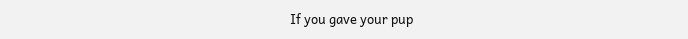If you gave your pup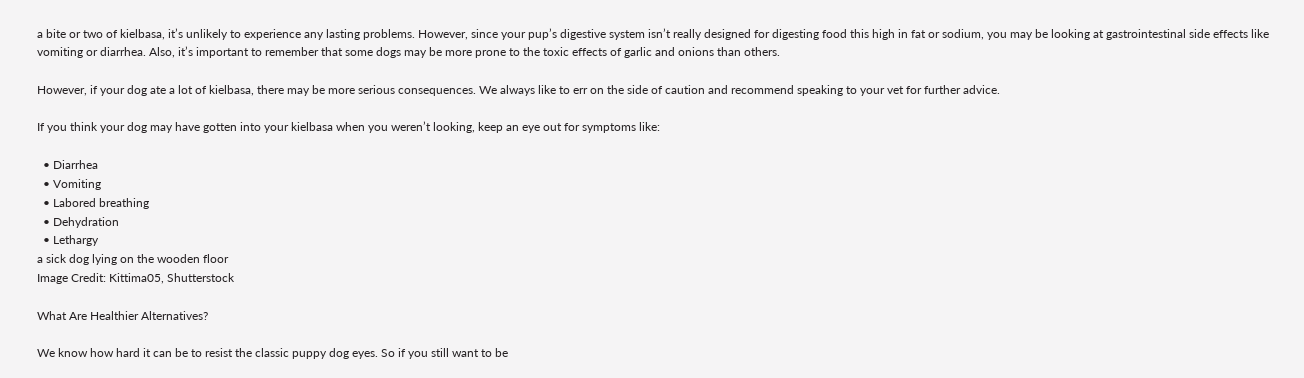a bite or two of kielbasa, it’s unlikely to experience any lasting problems. However, since your pup’s digestive system isn’t really designed for digesting food this high in fat or sodium, you may be looking at gastrointestinal side effects like vomiting or diarrhea. Also, it’s important to remember that some dogs may be more prone to the toxic effects of garlic and onions than others.

However, if your dog ate a lot of kielbasa, there may be more serious consequences. We always like to err on the side of caution and recommend speaking to your vet for further advice.

If you think your dog may have gotten into your kielbasa when you weren’t looking, keep an eye out for symptoms like:

  • Diarrhea
  • Vomiting
  • Labored breathing
  • Dehydration
  • Lethargy
a sick dog lying on the wooden floor
Image Credit: Kittima05, Shutterstock

What Are Healthier Alternatives?

We know how hard it can be to resist the classic puppy dog eyes. So if you still want to be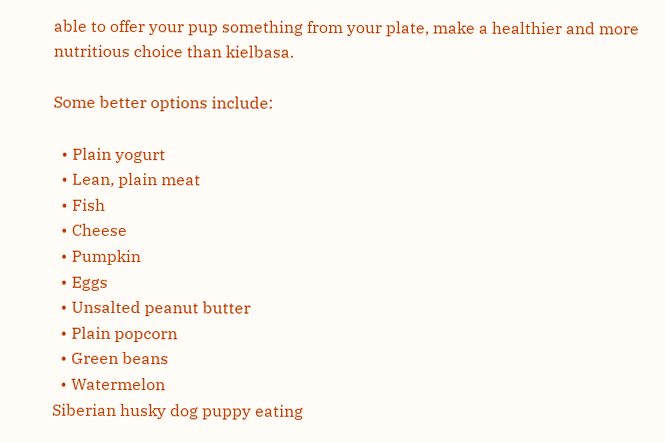able to offer your pup something from your plate, make a healthier and more nutritious choice than kielbasa.

Some better options include:

  • Plain yogurt
  • Lean, plain meat
  • Fish
  • Cheese
  • Pumpkin
  • Eggs
  • Unsalted peanut butter
  • Plain popcorn
  • Green beans
  • Watermelon
Siberian husky dog puppy eating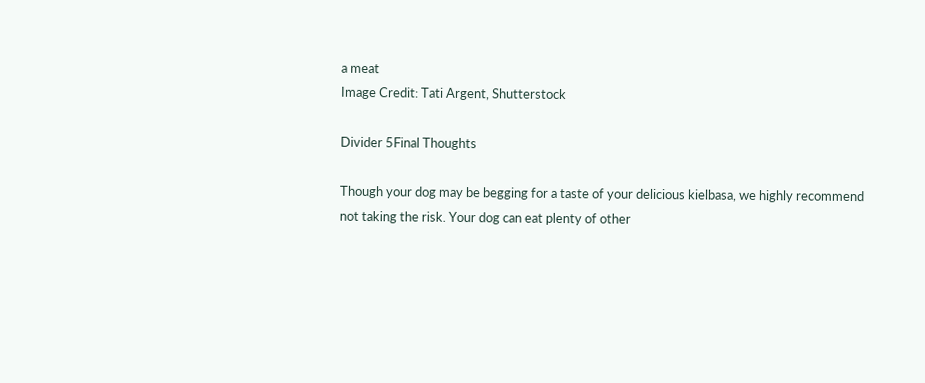a meat
Image Credit: Tati Argent, Shutterstock

Divider 5Final Thoughts

Though your dog may be begging for a taste of your delicious kielbasa, we highly recommend not taking the risk. Your dog can eat plenty of other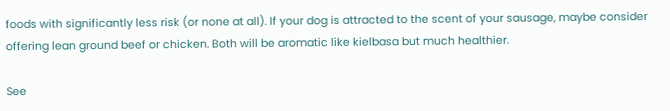foods with significantly less risk (or none at all). If your dog is attracted to the scent of your sausage, maybe consider offering lean ground beef or chicken. Both will be aromatic like kielbasa but much healthier.

See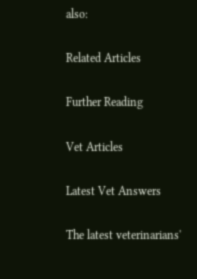also:

Related Articles

Further Reading

Vet Articles

Latest Vet Answers

The latest veterinarians'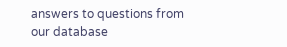answers to questions from our database